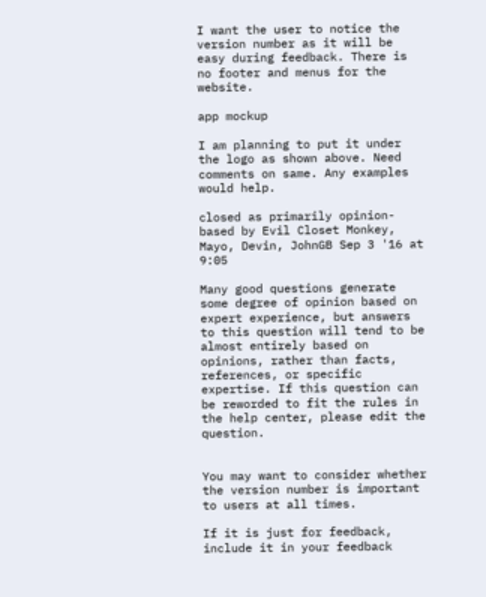I want the user to notice the version number as it will be easy during feedback. There is no footer and menus for the website.

app mockup

I am planning to put it under the logo as shown above. Need comments on same. Any examples would help.

closed as primarily opinion-based by Evil Closet Monkey, Mayo, Devin, JohnGB Sep 3 '16 at 9:05

Many good questions generate some degree of opinion based on expert experience, but answers to this question will tend to be almost entirely based on opinions, rather than facts, references, or specific expertise. If this question can be reworded to fit the rules in the help center, please edit the question.


You may want to consider whether the version number is important to users at all times.

If it is just for feedback, include it in your feedback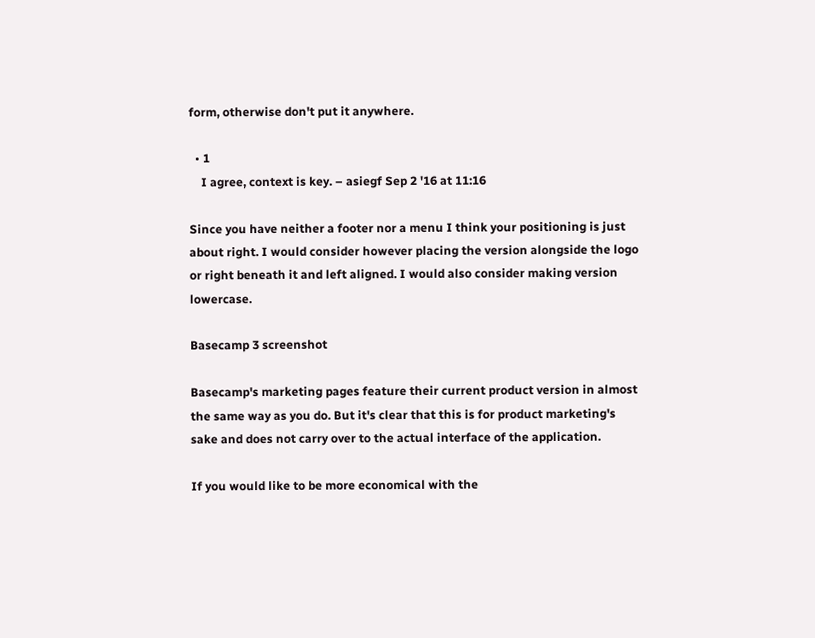form, otherwise don't put it anywhere.

  • 1
    I agree, context is key. – asiegf Sep 2 '16 at 11:16

Since you have neither a footer nor a menu I think your positioning is just about right. I would consider however placing the version alongside the logo or right beneath it and left aligned. I would also consider making version lowercase.

Basecamp 3 screenshot

Basecamp's marketing pages feature their current product version in almost the same way as you do. But it's clear that this is for product marketing's sake and does not carry over to the actual interface of the application.

If you would like to be more economical with the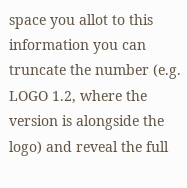space you allot to this information you can truncate the number (e.g. LOGO 1.2, where the version is alongside the logo) and reveal the full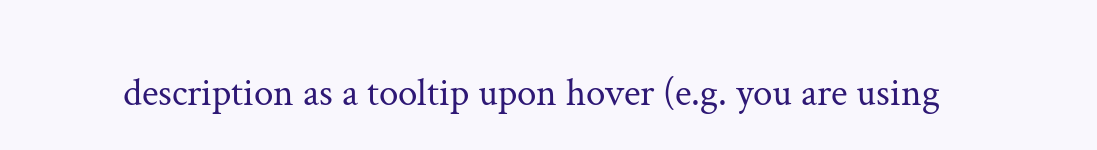description as a tooltip upon hover (e.g. you are using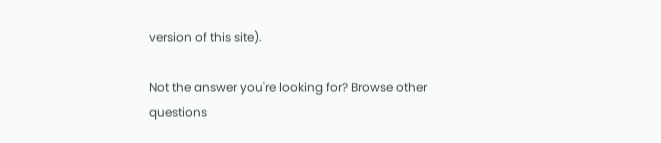version of this site).

Not the answer you're looking for? Browse other questions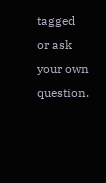tagged or ask your own question.